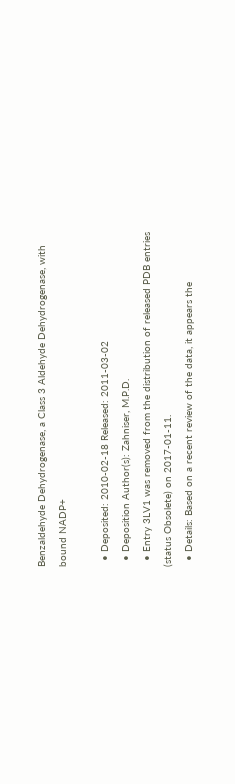Benzaldehyde Dehydrogenase, a Class 3 Aldehyde Dehydrogenase, with bound NADP+

  • Deposited: 2010-02-18 Released: 2011-03-02
  • Deposition Author(s): Zahniser, M.P.D.
  • Entry 3LV1 was removed from the distribution of released PDB entries (status Obsolete) on 2017-01-11.
  • Details: Based on a recent review of the data, it appears the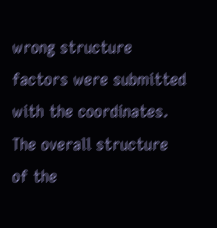wrong structure factors were submitted with the coordinates. The overall structure of the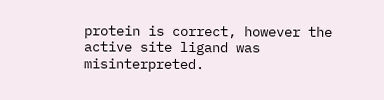protein is correct, however the active site ligand was misinterpreted.